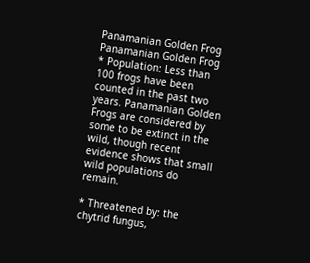Panamanian Golden Frog
Panamanian Golden Frog
* Population: Less than 100 frogs have been counted in the past two years. Panamanian Golden Frogs are considered by some to be extinct in the wild, though recent evidence shows that small wild populations do remain.

* Threatened by: the chytrid fungus,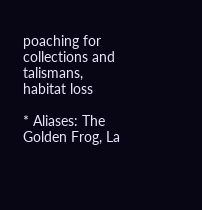poaching for collections and talismans, habitat loss

* Aliases: The Golden Frog, La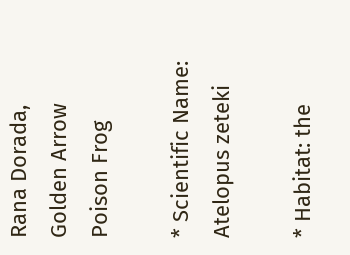Rana Dorada, Golden Arrow Poison Frog

* Scientific Name: Atelopus zeteki

* Habitat: the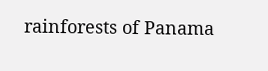rainforests of Panama